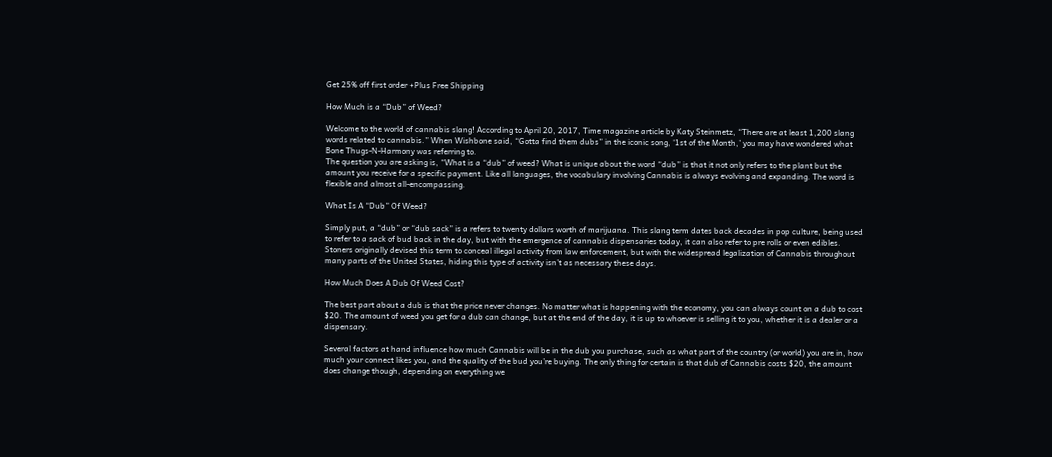Get 25% off first order +Plus Free Shipping

How Much is a “Dub” of Weed?

Welcome to the world of cannabis slang! According to April 20, 2017, Time magazine article by Katy Steinmetz, “There are at least 1,200 slang words related to cannabis.” When Wishbone said, “Gotta find them dubs” in the iconic song, ‘1st of the Month,’ you may have wondered what Bone Thugs-N-Harmony was referring to.
The question you are asking is, “What is a “dub” of weed? What is unique about the word “dub” is that it not only refers to the plant but the amount you receive for a specific payment. Like all languages, the vocabulary involving Cannabis is always evolving and expanding. The word is flexible and almost all-encompassing.

What Is A “Dub” Of Weed?

Simply put, a “dub” or “dub sack” is a refers to twenty dollars worth of marijuana. This slang term dates back decades in pop culture, being used to refer to a sack of bud back in the day, but with the emergence of cannabis dispensaries today, it can also refer to pre rolls or even edibles. Stoners originally devised this term to conceal illegal activity from law enforcement, but with the widespread legalization of Cannabis throughout many parts of the United States, hiding this type of activity isn’t as necessary these days.

How Much Does A Dub Of Weed Cost?

The best part about a dub is that the price never changes. No matter what is happening with the economy, you can always count on a dub to cost $20. The amount of weed you get for a dub can change, but at the end of the day, it is up to whoever is selling it to you, whether it is a dealer or a dispensary.

Several factors at hand influence how much Cannabis will be in the dub you purchase, such as what part of the country (or world) you are in, how much your connect likes you, and the quality of the bud you’re buying. The only thing for certain is that dub of Cannabis costs $20, the amount does change though, depending on everything we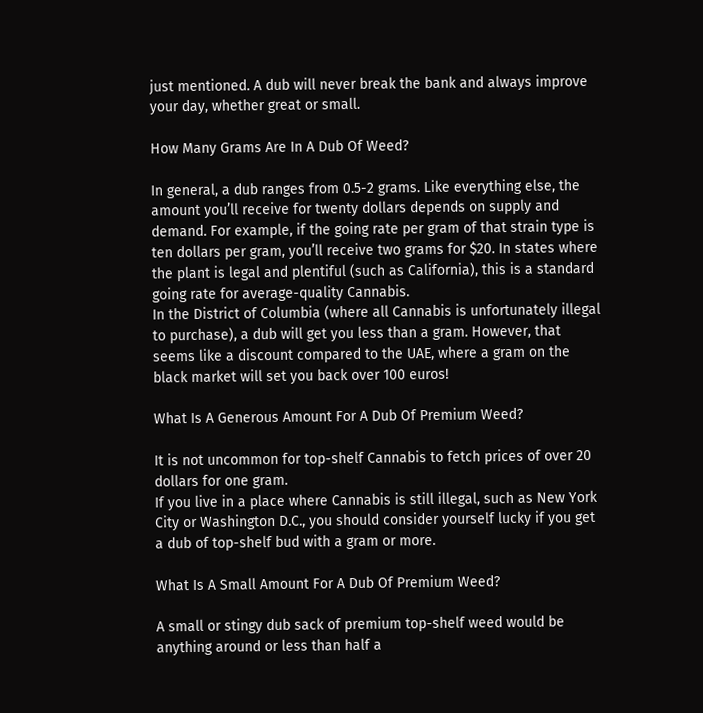just mentioned. A dub will never break the bank and always improve your day, whether great or small.

How Many Grams Are In A Dub Of Weed?

In general, a dub ranges from 0.5-2 grams. Like everything else, the amount you’ll receive for twenty dollars depends on supply and demand. For example, if the going rate per gram of that strain type is ten dollars per gram, you’ll receive two grams for $20. In states where the plant is legal and plentiful (such as California), this is a standard going rate for average-quality Cannabis.
In the District of Columbia (where all Cannabis is unfortunately illegal to purchase), a dub will get you less than a gram. However, that seems like a discount compared to the UAE, where a gram on the black market will set you back over 100 euros!

What Is A Generous Amount For A Dub Of Premium Weed?

It is not uncommon for top-shelf Cannabis to fetch prices of over 20 dollars for one gram.
If you live in a place where Cannabis is still illegal, such as New York City or Washington D.C., you should consider yourself lucky if you get a dub of top-shelf bud with a gram or more.

What Is A Small Amount For A Dub Of Premium Weed?

A small or stingy dub sack of premium top-shelf weed would be anything around or less than half a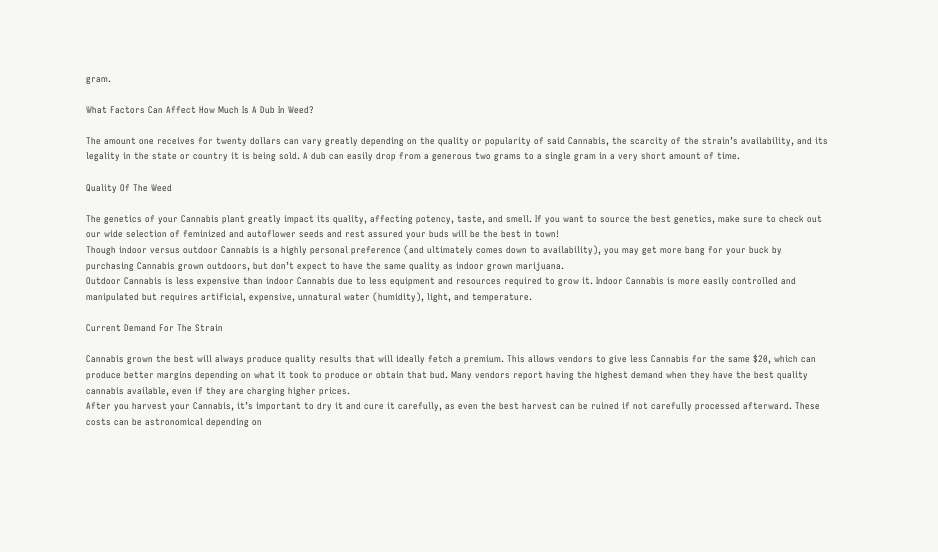gram.

What Factors Can Affect How Much Is A Dub In Weed?

The amount one receives for twenty dollars can vary greatly depending on the quality or popularity of said Cannabis, the scarcity of the strain’s availability, and its legality in the state or country it is being sold. A dub can easily drop from a generous two grams to a single gram in a very short amount of time.

Quality Of The Weed

The genetics of your Cannabis plant greatly impact its quality, affecting potency, taste, and smell. If you want to source the best genetics, make sure to check out our wide selection of feminized and autoflower seeds and rest assured your buds will be the best in town!
Though indoor versus outdoor Cannabis is a highly personal preference (and ultimately comes down to availability), you may get more bang for your buck by purchasing Cannabis grown outdoors, but don’t expect to have the same quality as indoor grown marijuana.
Outdoor Cannabis is less expensive than indoor Cannabis due to less equipment and resources required to grow it. Indoor Cannabis is more easily controlled and manipulated but requires artificial, expensive, unnatural water (humidity), light, and temperature.

Current Demand For The Strain

Cannabis grown the best will always produce quality results that will ideally fetch a premium. This allows vendors to give less Cannabis for the same $20, which can produce better margins depending on what it took to produce or obtain that bud. Many vendors report having the highest demand when they have the best quality cannabis available, even if they are charging higher prices.
After you harvest your Cannabis, it’s important to dry it and cure it carefully, as even the best harvest can be ruined if not carefully processed afterward. These costs can be astronomical depending on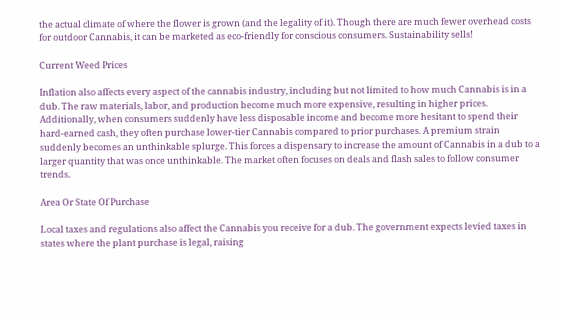the actual climate of where the flower is grown (and the legality of it). Though there are much fewer overhead costs for outdoor Cannabis, it can be marketed as eco-friendly for conscious consumers. Sustainability sells!

Current Weed Prices

Inflation also affects every aspect of the cannabis industry, including but not limited to how much Cannabis is in a dub. The raw materials, labor, and production become much more expensive, resulting in higher prices.
Additionally, when consumers suddenly have less disposable income and become more hesitant to spend their hard-earned cash, they often purchase lower-tier Cannabis compared to prior purchases. A premium strain
suddenly becomes an unthinkable splurge. This forces a dispensary to increase the amount of Cannabis in a dub to a larger quantity that was once unthinkable. The market often focuses on deals and flash sales to follow consumer trends.

Area Or State Of Purchase

Local taxes and regulations also affect the Cannabis you receive for a dub. The government expects levied taxes in states where the plant purchase is legal, raising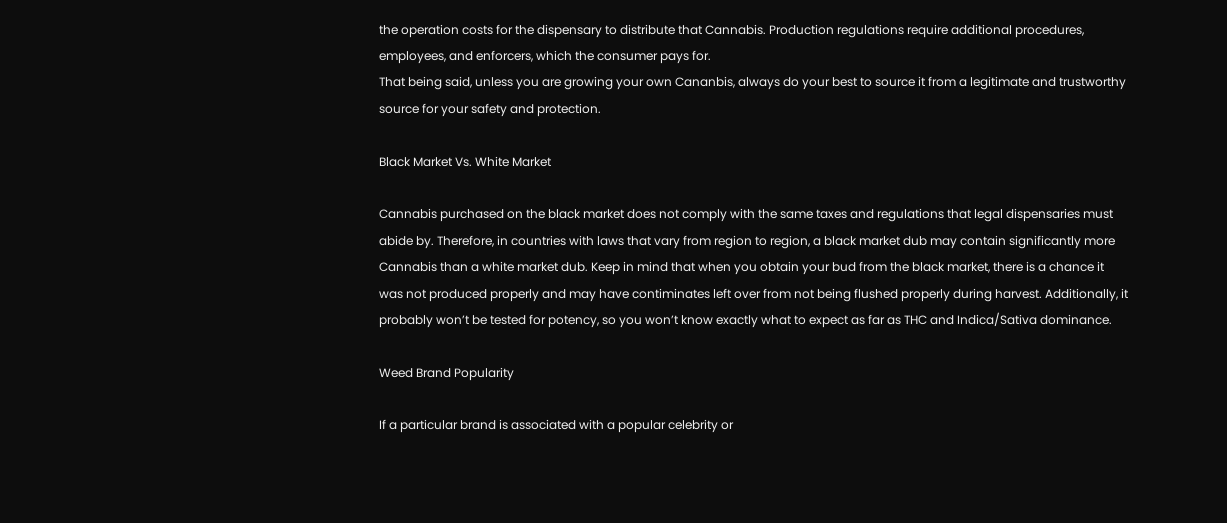the operation costs for the dispensary to distribute that Cannabis. Production regulations require additional procedures, employees, and enforcers, which the consumer pays for.
That being said, unless you are growing your own Cananbis, always do your best to source it from a legitimate and trustworthy source for your safety and protection.

Black Market Vs. White Market

Cannabis purchased on the black market does not comply with the same taxes and regulations that legal dispensaries must abide by. Therefore, in countries with laws that vary from region to region, a black market dub may contain significantly more Cannabis than a white market dub. Keep in mind that when you obtain your bud from the black market, there is a chance it was not produced properly and may have contiminates left over from not being flushed properly during harvest. Additionally, it probably won’t be tested for potency, so you won’t know exactly what to expect as far as THC and Indica/Sativa dominance.

Weed Brand Popularity

If a particular brand is associated with a popular celebrity or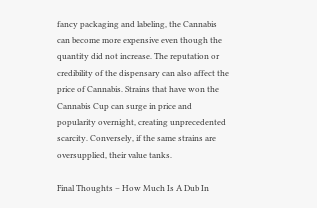fancy packaging and labeling, the Cannabis can become more expensive even though the quantity did not increase. The reputation or credibility of the dispensary can also affect the price of Cannabis. Strains that have won the Cannabis Cup can surge in price and popularity overnight, creating unprecedented scarcity. Conversely, if the same strains are oversupplied, their value tanks.

Final Thoughts – How Much Is A Dub In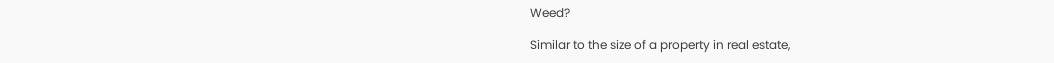Weed?

Similar to the size of a property in real estate,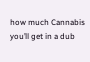how much Cannabis you’ll get in a dub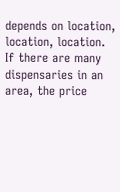depends on location, location, location. If there are many dispensaries in an area, the price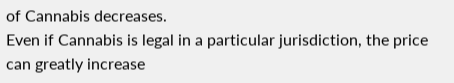of Cannabis decreases.
Even if Cannabis is legal in a particular jurisdiction, the price can greatly increase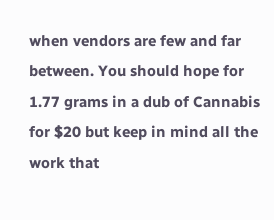when vendors are few and far between. You should hope for 1.77 grams in a dub of Cannabis for $20 but keep in mind all the work that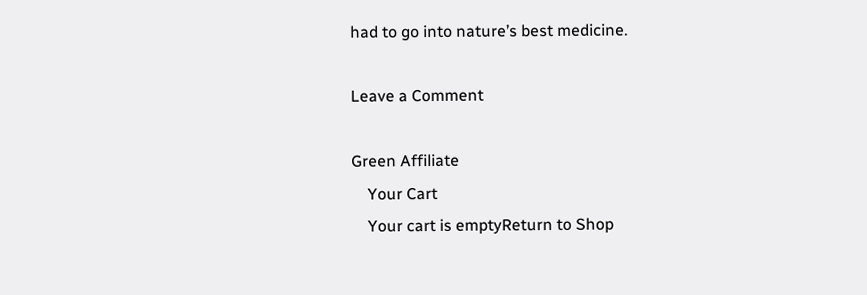had to go into nature’s best medicine.

Leave a Comment

Green Affiliate
    Your Cart
    Your cart is emptyReturn to Shop